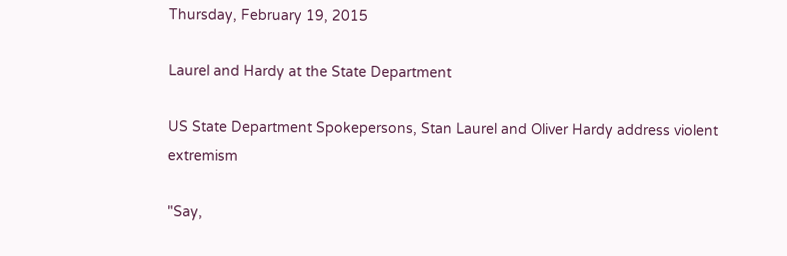Thursday, February 19, 2015

Laurel and Hardy at the State Department

US State Department Spokepersons, Stan Laurel and Oliver Hardy address violent extremism

"Say,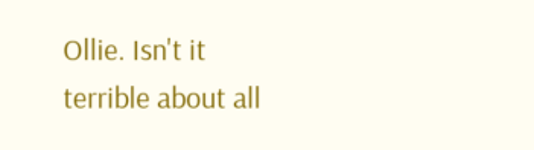Ollie. Isn't it terrible about all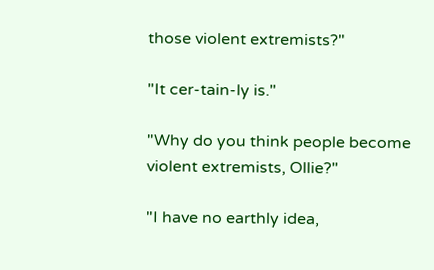those violent extremists?"

"It cer-tain-ly is."

"Why do you think people become violent extremists, Ollie?"

"I have no earthly idea,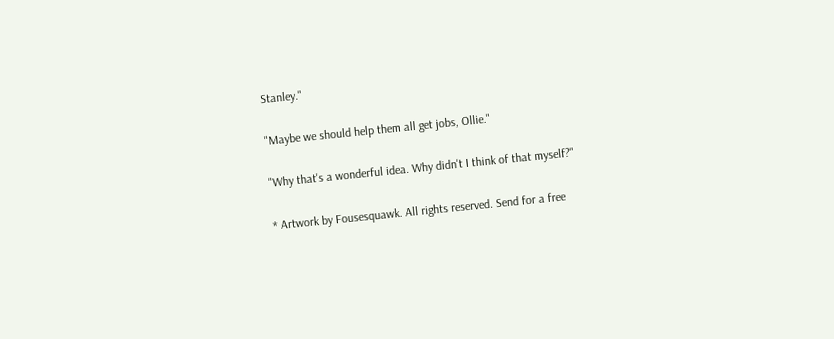Stanley."

"Maybe we should help them all get jobs, Ollie."

"Why that's a wonderful idea. Why didn't I think of that myself?"

* Artwork by Fousesquawk. All rights reserved. Send for a free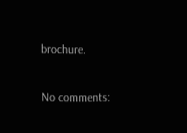brochure.

No comments: